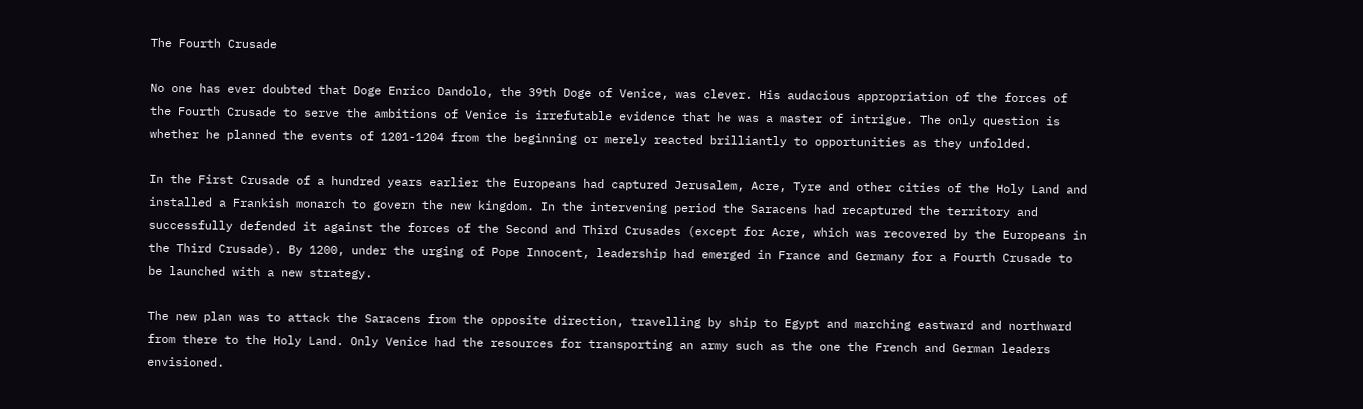The Fourth Crusade

No one has ever doubted that Doge Enrico Dandolo, the 39th Doge of Venice, was clever. His audacious appropriation of the forces of the Fourth Crusade to serve the ambitions of Venice is irrefutable evidence that he was a master of intrigue. The only question is whether he planned the events of 1201-1204 from the beginning or merely reacted brilliantly to opportunities as they unfolded.

In the First Crusade of a hundred years earlier the Europeans had captured Jerusalem, Acre, Tyre and other cities of the Holy Land and installed a Frankish monarch to govern the new kingdom. In the intervening period the Saracens had recaptured the territory and successfully defended it against the forces of the Second and Third Crusades (except for Acre, which was recovered by the Europeans in the Third Crusade). By 1200, under the urging of Pope Innocent, leadership had emerged in France and Germany for a Fourth Crusade to be launched with a new strategy.

The new plan was to attack the Saracens from the opposite direction, travelling by ship to Egypt and marching eastward and northward from there to the Holy Land. Only Venice had the resources for transporting an army such as the one the French and German leaders envisioned.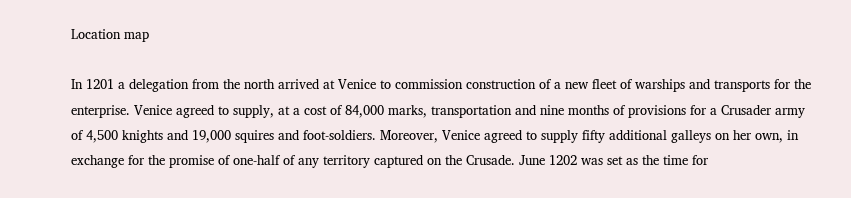Location map

In 1201 a delegation from the north arrived at Venice to commission construction of a new fleet of warships and transports for the enterprise. Venice agreed to supply, at a cost of 84,000 marks, transportation and nine months of provisions for a Crusader army of 4,500 knights and 19,000 squires and foot-soldiers. Moreover, Venice agreed to supply fifty additional galleys on her own, in exchange for the promise of one-half of any territory captured on the Crusade. June 1202 was set as the time for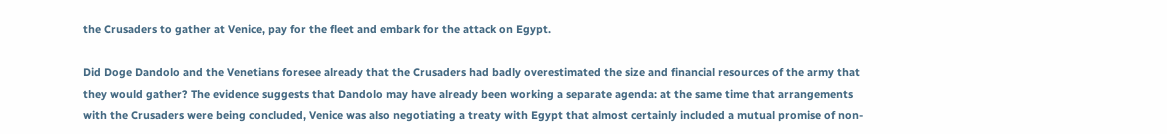the Crusaders to gather at Venice, pay for the fleet and embark for the attack on Egypt.

Did Doge Dandolo and the Venetians foresee already that the Crusaders had badly overestimated the size and financial resources of the army that they would gather? The evidence suggests that Dandolo may have already been working a separate agenda: at the same time that arrangements with the Crusaders were being concluded, Venice was also negotiating a treaty with Egypt that almost certainly included a mutual promise of non-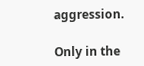aggression.

Only in the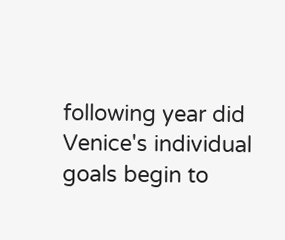following year did Venice's individual goals begin to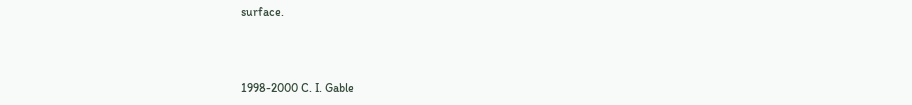surface.



1998-2000 C. I. Gable